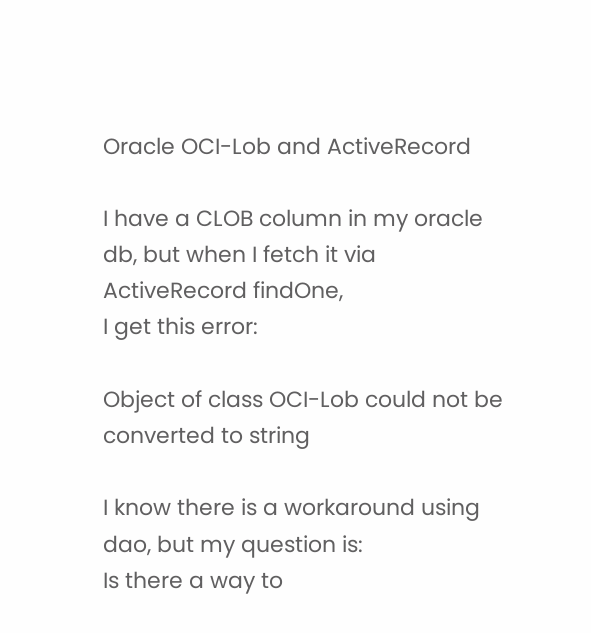Oracle OCI-Lob and ActiveRecord

I have a CLOB column in my oracle db, but when I fetch it via ActiveRecord findOne,
I get this error:

Object of class OCI-Lob could not be converted to string

I know there is a workaround using dao, but my question is:
Is there a way to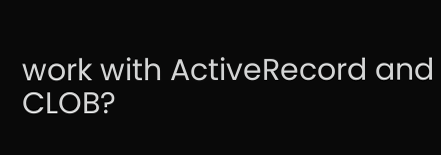work with ActiveRecord and CLOB?